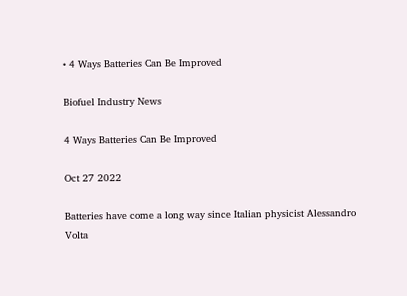• 4 Ways Batteries Can Be Improved

Biofuel Industry News

4 Ways Batteries Can Be Improved

Oct 27 2022

Batteries have come a long way since Italian physicist Alessandro Volta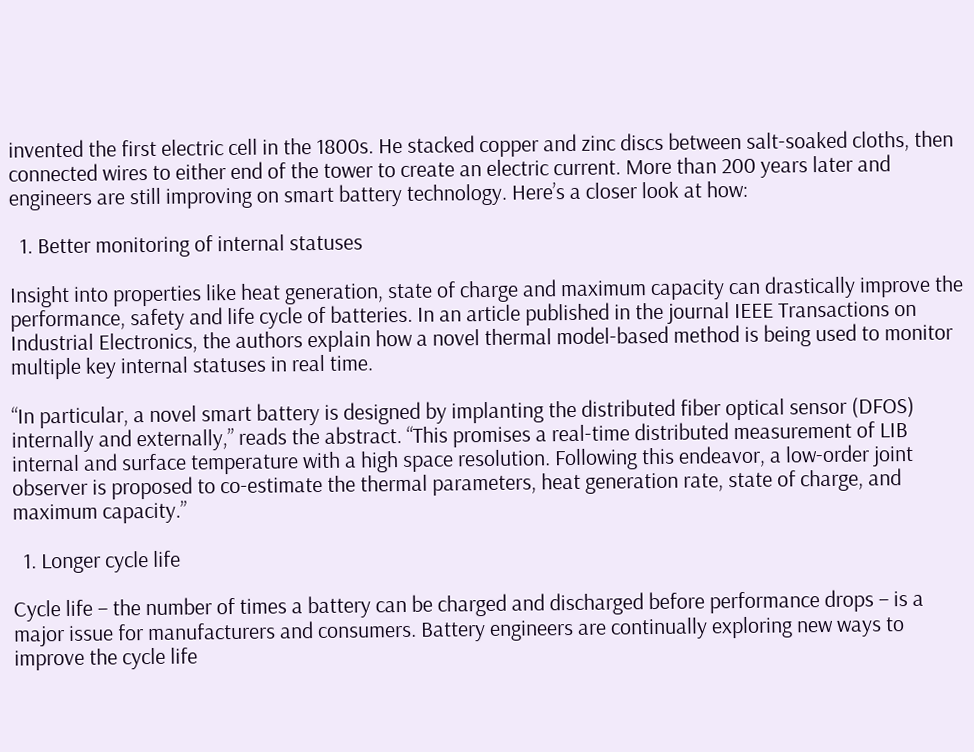invented the first electric cell in the 1800s. He stacked copper and zinc discs between salt-soaked cloths, then connected wires to either end of the tower to create an electric current. More than 200 years later and engineers are still improving on smart battery technology. Here’s a closer look at how:

  1. Better monitoring of internal statuses

Insight into properties like heat generation, state of charge and maximum capacity can drastically improve the performance, safety and life cycle of batteries. In an article published in the journal IEEE Transactions on Industrial Electronics, the authors explain how a novel thermal model-based method is being used to monitor multiple key internal statuses in real time.

“In particular, a novel smart battery is designed by implanting the distributed fiber optical sensor (DFOS) internally and externally,” reads the abstract. “This promises a real-time distributed measurement of LIB internal and surface temperature with a high space resolution. Following this endeavor, a low-order joint observer is proposed to co-estimate the thermal parameters, heat generation rate, state of charge, and maximum capacity.”

  1. Longer cycle life

Cycle life – the number of times a battery can be charged and discharged before performance drops – is a major issue for manufacturers and consumers. Battery engineers are continually exploring new ways to improve the cycle life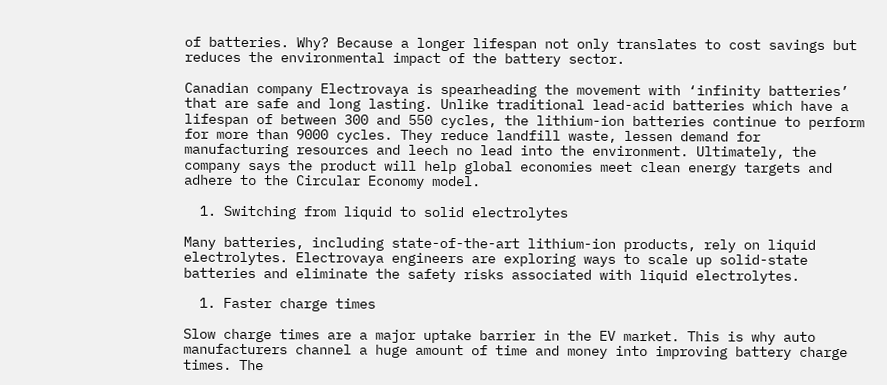of batteries. Why? Because a longer lifespan not only translates to cost savings but reduces the environmental impact of the battery sector.

Canadian company Electrovaya is spearheading the movement with ‘infinity batteries’ that are safe and long lasting. Unlike traditional lead-acid batteries which have a lifespan of between 300 and 550 cycles, the lithium-ion batteries continue to perform for more than 9000 cycles. They reduce landfill waste, lessen demand for manufacturing resources and leech no lead into the environment. Ultimately, the company says the product will help global economies meet clean energy targets and adhere to the Circular Economy model.

  1. Switching from liquid to solid electrolytes

Many batteries, including state-of-the-art lithium-ion products, rely on liquid electrolytes. Electrovaya engineers are exploring ways to scale up solid-state batteries and eliminate the safety risks associated with liquid electrolytes.

  1. Faster charge times

Slow charge times are a major uptake barrier in the EV market. This is why auto manufacturers channel a huge amount of time and money into improving battery charge times. The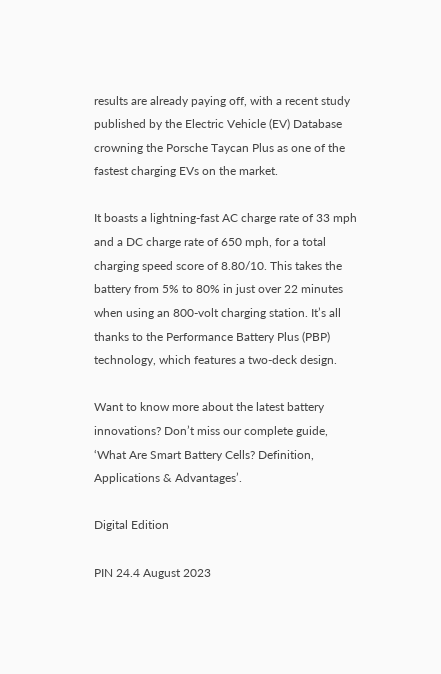results are already paying off, with a recent study published by the Electric Vehicle (EV) Database crowning the Porsche Taycan Plus as one of the fastest charging EVs on the market.

It boasts a lightning-fast AC charge rate of 33 mph and a DC charge rate of 650 mph, for a total charging speed score of 8.80/10. This takes the battery from 5% to 80% in just over 22 minutes when using an 800-volt charging station. It’s all thanks to the Performance Battery Plus (PBP) technology, which features a two-deck design.

Want to know more about the latest battery innovations? Don’t miss our complete guide, ‘What Are Smart Battery Cells? Definition, Applications & Advantages’.

Digital Edition

PIN 24.4 August 2023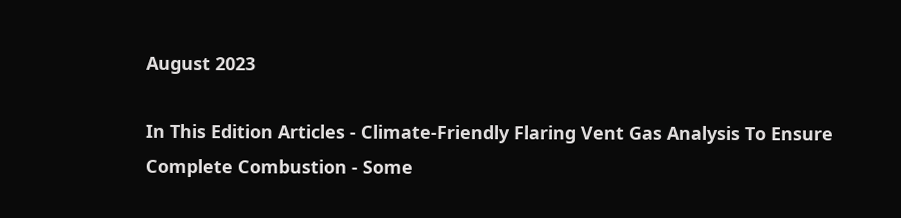August 2023

In This Edition Articles - Climate-Friendly Flaring Vent Gas Analysis To Ensure Complete Combustion - Some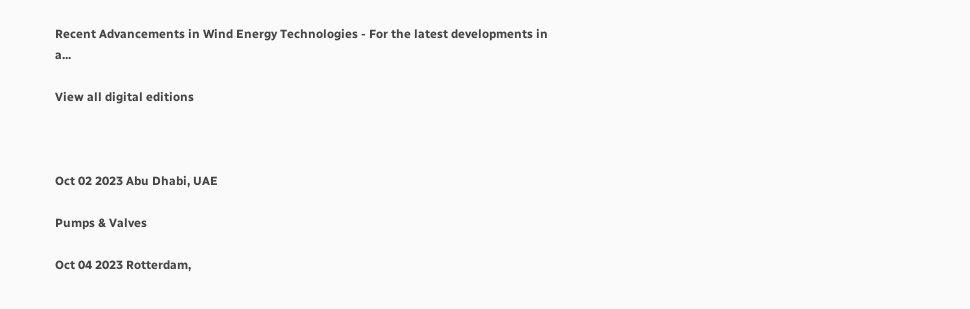Recent Advancements in Wind Energy Technologies - For the latest developments in a...

View all digital editions



Oct 02 2023 Abu Dhabi, UAE

Pumps & Valves

Oct 04 2023 Rotterdam,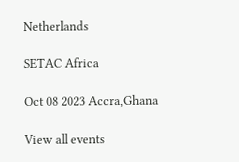Netherlands

SETAC Africa

Oct 08 2023 Accra,Ghana

View all events